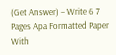(Get Answer) – Write 6 7 Pages Apa Formatted Paper With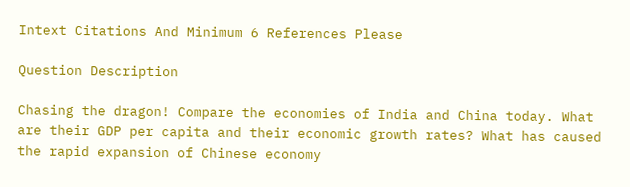Intext Citations And Minimum 6 References Please

Question Description

Chasing the dragon! Compare the economies of India and China today. What are their GDP per capita and their economic growth rates? What has caused the rapid expansion of Chinese economy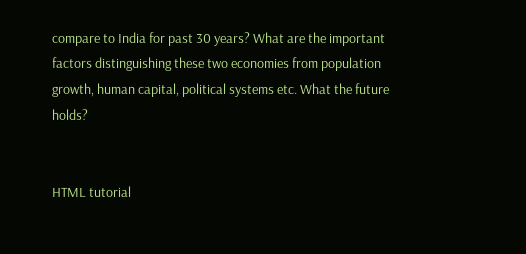compare to India for past 30 years? What are the important factors distinguishing these two economies from population growth, human capital, political systems etc. What the future holds?


HTML tutorial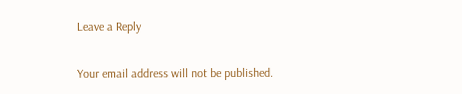Leave a Reply

Your email address will not be published.